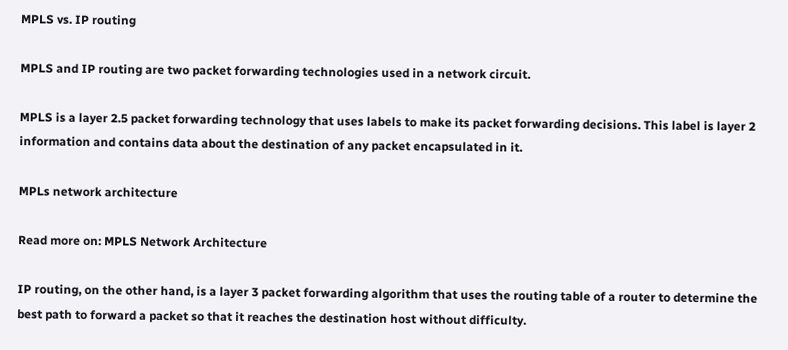MPLS vs. IP routing

MPLS and IP routing are two packet forwarding technologies used in a network circuit.

MPLS is a layer 2.5 packet forwarding technology that uses labels to make its packet forwarding decisions. This label is layer 2 information and contains data about the destination of any packet encapsulated in it.

MPLs network architecture

Read more on: MPLS Network Architecture

IP routing, on the other hand, is a layer 3 packet forwarding algorithm that uses the routing table of a router to determine the best path to forward a packet so that it reaches the destination host without difficulty.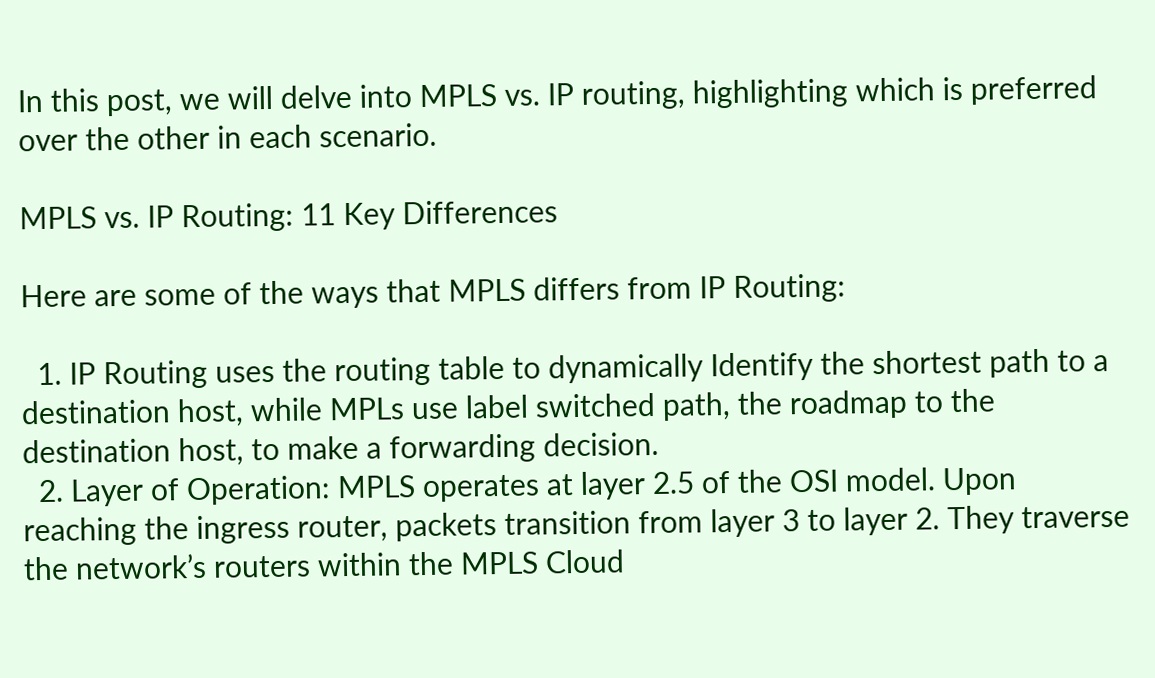In this post, we will delve into MPLS vs. IP routing, highlighting which is preferred over the other in each scenario.

MPLS vs. IP Routing: 11 Key Differences

Here are some of the ways that MPLS differs from IP Routing:

  1. IP Routing uses the routing table to dynamically Identify the shortest path to a destination host, while MPLs use label switched path, the roadmap to the destination host, to make a forwarding decision.
  2. Layer of Operation: MPLS operates at layer 2.5 of the OSI model. Upon reaching the ingress router, packets transition from layer 3 to layer 2. They traverse the network’s routers within the MPLS Cloud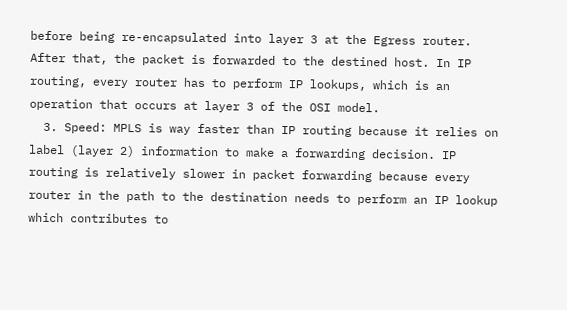before being re-encapsulated into layer 3 at the Egress router. After that, the packet is forwarded to the destined host. In IP routing, every router has to perform IP lookups, which is an operation that occurs at layer 3 of the OSI model.
  3. Speed: MPLS is way faster than IP routing because it relies on label (layer 2) information to make a forwarding decision. IP routing is relatively slower in packet forwarding because every router in the path to the destination needs to perform an IP lookup which contributes to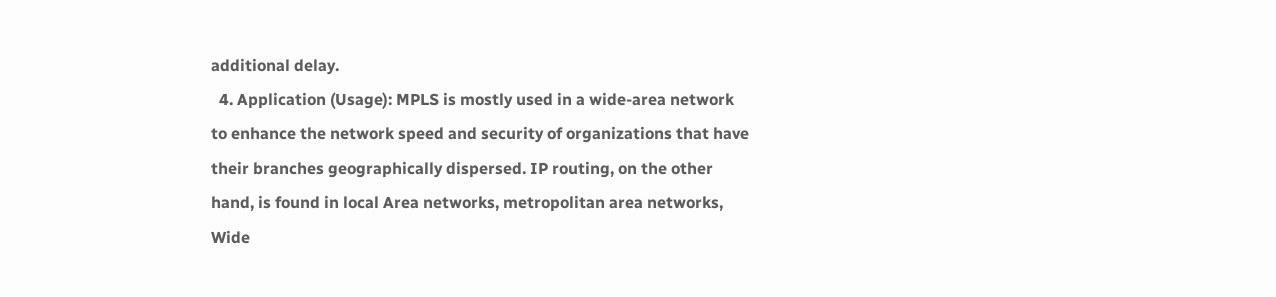additional delay.
  4. Application (Usage): MPLS is mostly used in a wide-area network to enhance the network speed and security of organizations that have their branches geographically dispersed. IP routing, on the other hand, is found in local Area networks, metropolitan area networks, Wide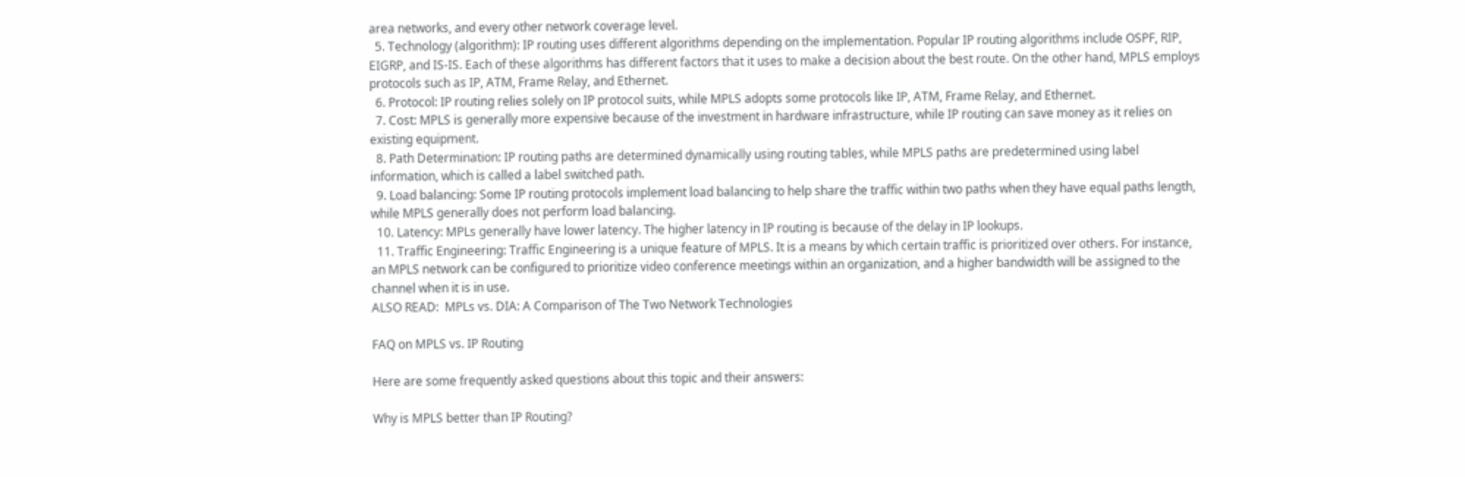area networks, and every other network coverage level.
  5. Technology (algorithm): IP routing uses different algorithms depending on the implementation. Popular IP routing algorithms include OSPF, RIP, EIGRP, and IS-IS. Each of these algorithms has different factors that it uses to make a decision about the best route. On the other hand, MPLS employs protocols such as IP, ATM, Frame Relay, and Ethernet.
  6. Protocol: IP routing relies solely on IP protocol suits, while MPLS adopts some protocols like IP, ATM, Frame Relay, and Ethernet.
  7. Cost: MPLS is generally more expensive because of the investment in hardware infrastructure, while IP routing can save money as it relies on existing equipment.
  8. Path Determination: IP routing paths are determined dynamically using routing tables, while MPLS paths are predetermined using label information, which is called a label switched path.
  9. Load balancing: Some IP routing protocols implement load balancing to help share the traffic within two paths when they have equal paths length, while MPLS generally does not perform load balancing.
  10. Latency: MPLs generally have lower latency. The higher latency in IP routing is because of the delay in IP lookups.
  11. Traffic Engineering: Traffic Engineering is a unique feature of MPLS. It is a means by which certain traffic is prioritized over others. For instance, an MPLS network can be configured to prioritize video conference meetings within an organization, and a higher bandwidth will be assigned to the channel when it is in use.
ALSO READ:  MPLs vs. DIA: A Comparison of The Two Network Technologies

FAQ on MPLS vs. IP Routing

Here are some frequently asked questions about this topic and their answers:

Why is MPLS better than IP Routing?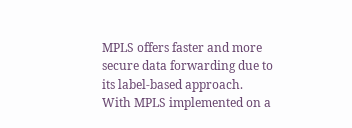MPLS offers faster and more secure data forwarding due to its label-based approach. With MPLS implemented on a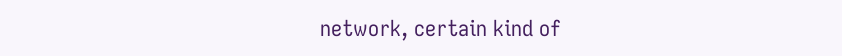network, certain kind of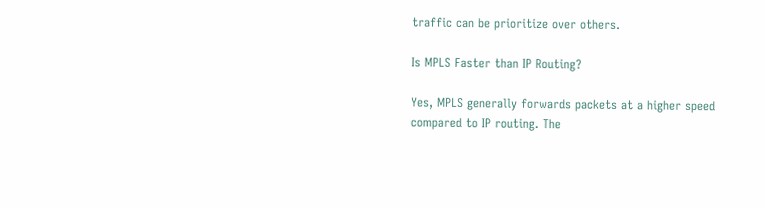traffic can be prioritize over others.

Is MPLS Faster than IP Routing?

Yes, MPLS generally forwards packets at a higher speed compared to IP routing. The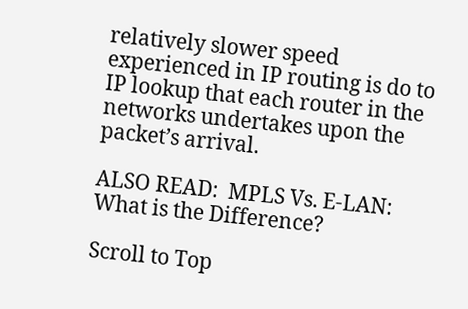relatively slower speed experienced in IP routing is do to IP lookup that each router in the networks undertakes upon the packet’s arrival.

ALSO READ:  MPLS Vs. E-LAN: What is the Difference?

Scroll to Top